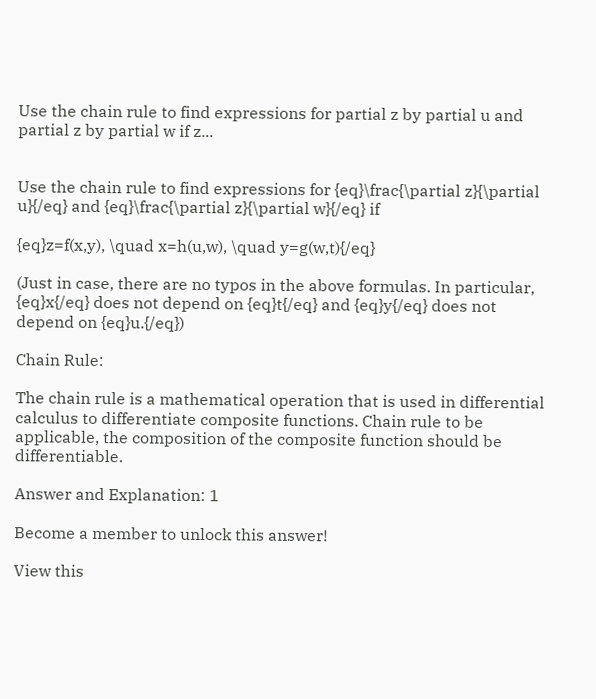Use the chain rule to find expressions for partial z by partial u and partial z by partial w if z...


Use the chain rule to find expressions for {eq}\frac{\partial z}{\partial u}{/eq} and {eq}\frac{\partial z}{\partial w}{/eq} if

{eq}z=f(x,y), \quad x=h(u,w), \quad y=g(w,t){/eq}

(Just in case, there are no typos in the above formulas. In particular, {eq}x{/eq} does not depend on {eq}t{/eq} and {eq}y{/eq} does not depend on {eq}u.{/eq})

Chain Rule:

The chain rule is a mathematical operation that is used in differential calculus to differentiate composite functions. Chain rule to be applicable, the composition of the composite function should be differentiable.

Answer and Explanation: 1

Become a member to unlock this answer!

View this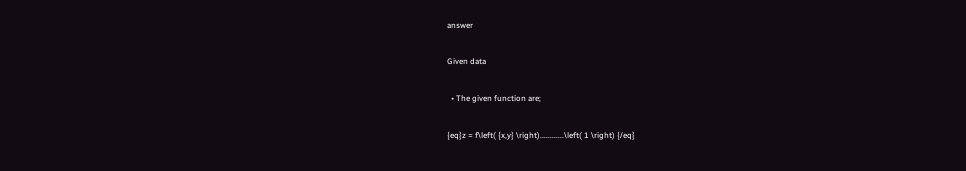answer

Given data

  • The given function are;

{eq}z = f\left( {x,y} \right)............\left( 1 \right) {/eq}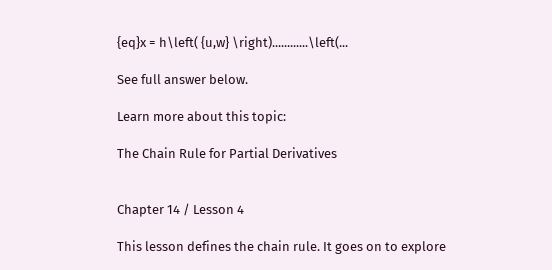{eq}x = h\left( {u,w} \right)............\left(...

See full answer below.

Learn more about this topic:

The Chain Rule for Partial Derivatives


Chapter 14 / Lesson 4

This lesson defines the chain rule. It goes on to explore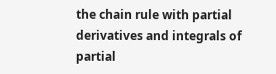the chain rule with partial derivatives and integrals of partial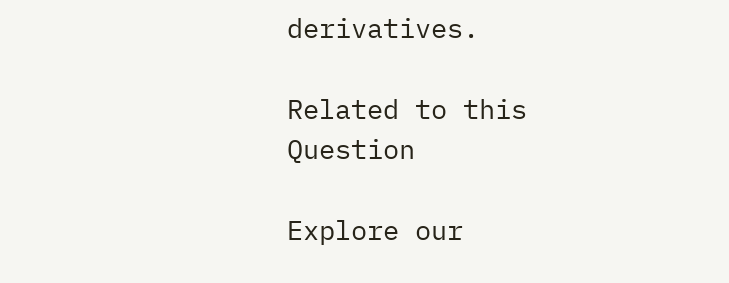derivatives.

Related to this Question

Explore our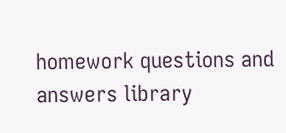homework questions and answers library